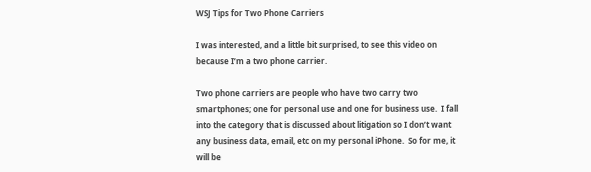WSJ Tips for Two Phone Carriers

I was interested, and a little bit surprised, to see this video on because I’m a two phone carrier.

Two phone carriers are people who have two carry two smartphones; one for personal use and one for business use.  I fall into the category that is discussed about litigation so I don’t want any business data, email, etc on my personal iPhone.  So for me, it will be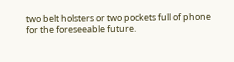two belt holsters or two pockets full of phone for the foreseeable future.